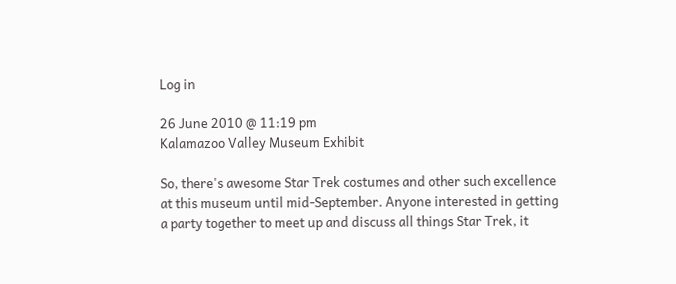Log in

26 June 2010 @ 11:19 pm
Kalamazoo Valley Museum Exhibit

So, there's awesome Star Trek costumes and other such excellence at this museum until mid-September. Anyone interested in getting a party together to meet up and discuss all things Star Trek, it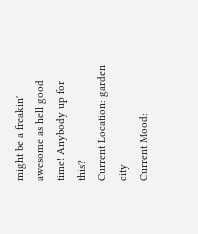might be a freakin' awesome as hell good time! Anybody up for this?
Current Location: garden city
Current Mood: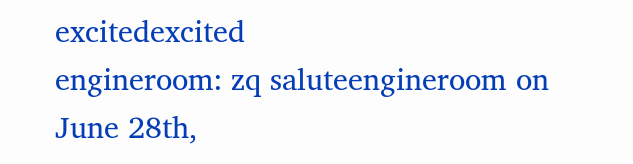excitedexcited
engineroom: zq saluteengineroom on June 28th,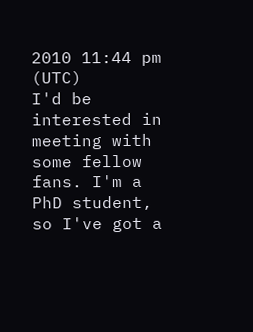2010 11:44 pm (UTC)
I'd be interested in meeting with some fellow fans. I'm a PhD student, so I've got a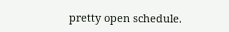pretty open schedule.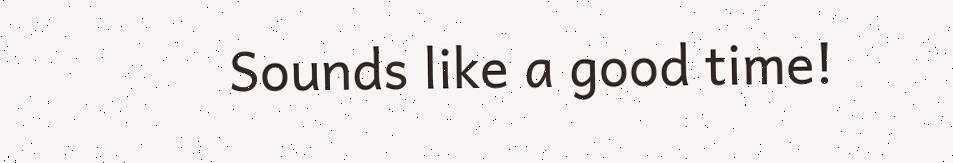Sounds like a good time!